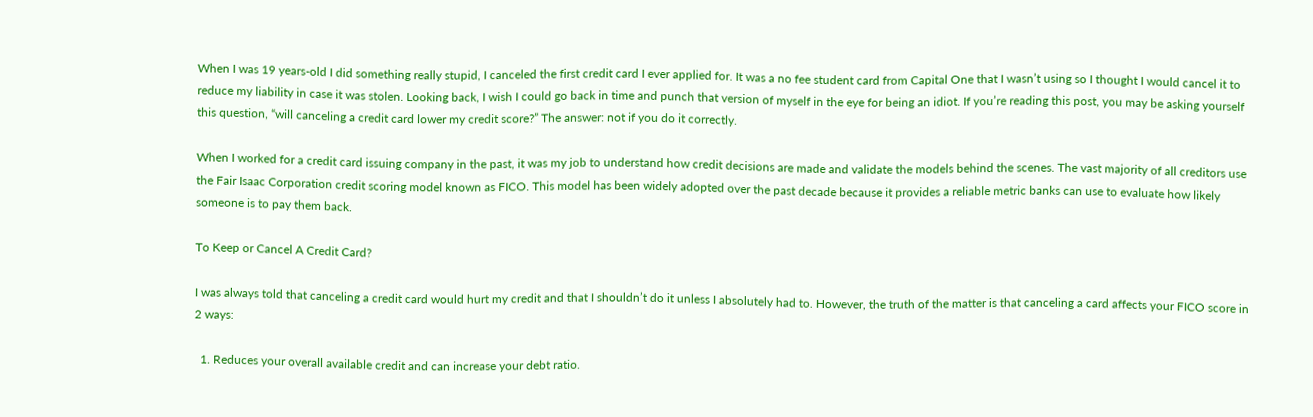When I was 19 years-old I did something really stupid, I canceled the first credit card I ever applied for. It was a no fee student card from Capital One that I wasn’t using so I thought I would cancel it to reduce my liability in case it was stolen. Looking back, I wish I could go back in time and punch that version of myself in the eye for being an idiot. If you’re reading this post, you may be asking yourself this question, “will canceling a credit card lower my credit score?” The answer: not if you do it correctly.

When I worked for a credit card issuing company in the past, it was my job to understand how credit decisions are made and validate the models behind the scenes. The vast majority of all creditors use the Fair Isaac Corporation credit scoring model known as FICO. This model has been widely adopted over the past decade because it provides a reliable metric banks can use to evaluate how likely someone is to pay them back.

To Keep or Cancel A Credit Card?

I was always told that canceling a credit card would hurt my credit and that I shouldn’t do it unless I absolutely had to. However, the truth of the matter is that canceling a card affects your FICO score in 2 ways:

  1. Reduces your overall available credit and can increase your debt ratio.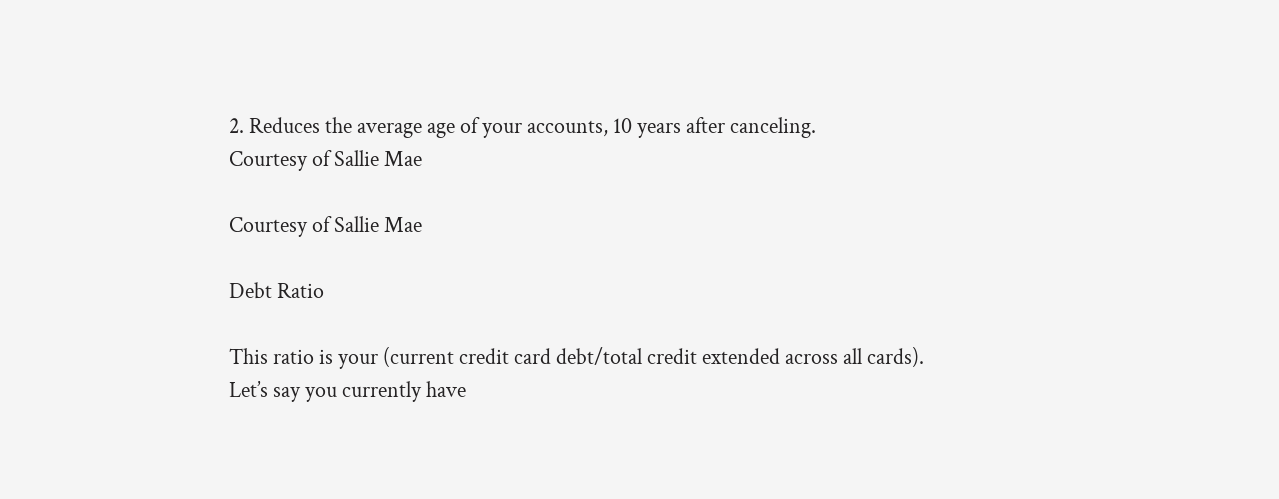2. Reduces the average age of your accounts, 10 years after canceling.
Courtesy of Sallie Mae

Courtesy of Sallie Mae

Debt Ratio

This ratio is your (current credit card debt/total credit extended across all cards). Let’s say you currently have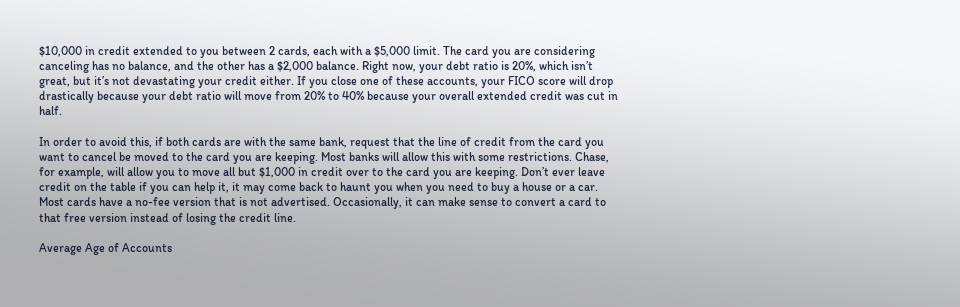$10,000 in credit extended to you between 2 cards, each with a $5,000 limit. The card you are considering canceling has no balance, and the other has a $2,000 balance. Right now, your debt ratio is 20%, which isn’t great, but it’s not devastating your credit either. If you close one of these accounts, your FICO score will drop drastically because your debt ratio will move from 20% to 40% because your overall extended credit was cut in half.

In order to avoid this, if both cards are with the same bank, request that the line of credit from the card you want to cancel be moved to the card you are keeping. Most banks will allow this with some restrictions. Chase, for example, will allow you to move all but $1,000 in credit over to the card you are keeping. Don’t ever leave credit on the table if you can help it, it may come back to haunt you when you need to buy a house or a car. Most cards have a no-fee version that is not advertised. Occasionally, it can make sense to convert a card to that free version instead of losing the credit line.

Average Age of Accounts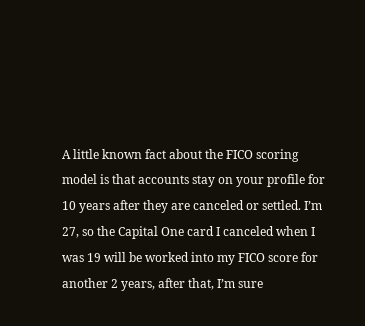A little known fact about the FICO scoring model is that accounts stay on your profile for 10 years after they are canceled or settled. I’m 27, so the Capital One card I canceled when I was 19 will be worked into my FICO score for another 2 years, after that, I’m sure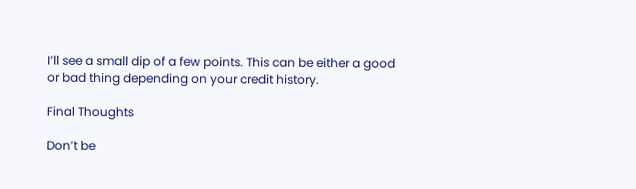I’ll see a small dip of a few points. This can be either a good or bad thing depending on your credit history.

Final Thoughts

Don’t be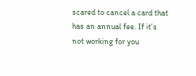scared to cancel a card that has an annual fee. If it’s not working for you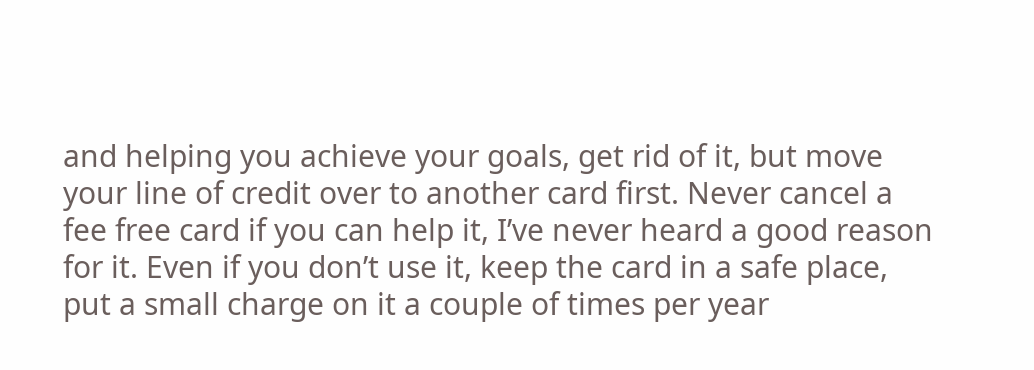and helping you achieve your goals, get rid of it, but move your line of credit over to another card first. Never cancel a fee free card if you can help it, I’ve never heard a good reason for it. Even if you don’t use it, keep the card in a safe place, put a small charge on it a couple of times per year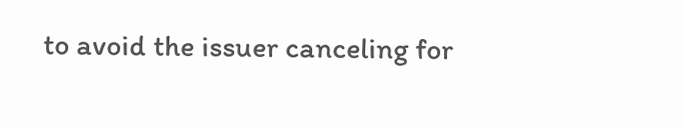to avoid the issuer canceling for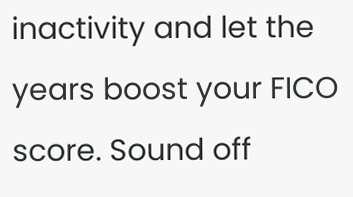inactivity and let the years boost your FICO score. Sound off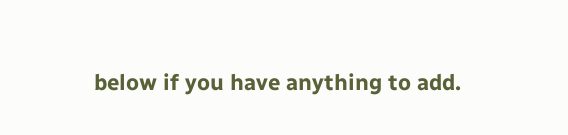below if you have anything to add.